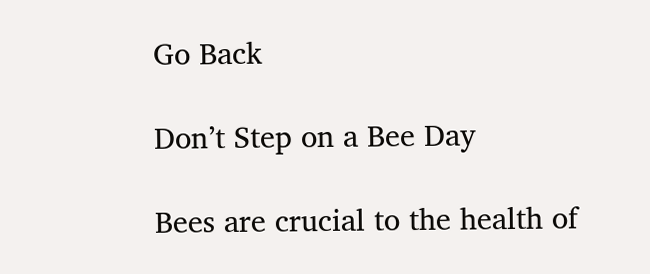Go Back

Don’t Step on a Bee Day

Bees are crucial to the health of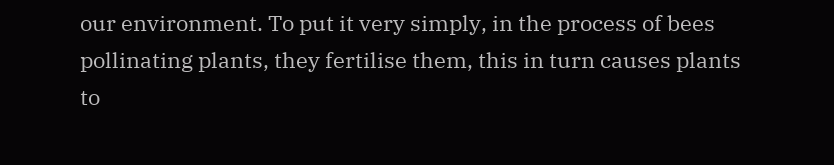our environment. To put it very simply, in the process of bees pollinating plants, they fertilise them, this in turn causes plants to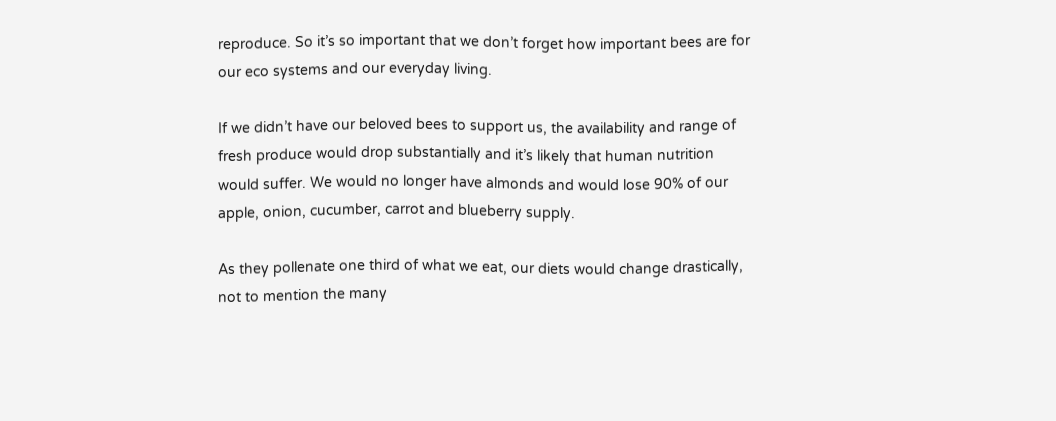reproduce. So it’s so important that we don’t forget how important bees are for our eco systems and our everyday living.

If we didn’t have our beloved bees to support us, the availability and range of fresh produce would drop substantially and it’s likely that human nutrition would suffer. We would no longer have almonds and would lose 90% of our apple, onion, cucumber, carrot and blueberry supply.

As they pollenate one third of what we eat, our diets would change drastically, not to mention the many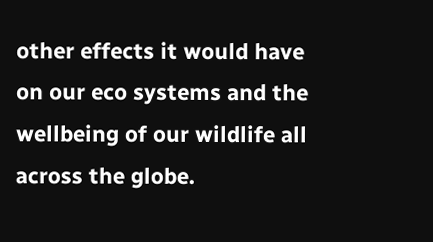other effects it would have on our eco systems and the wellbeing of our wildlife all across the globe.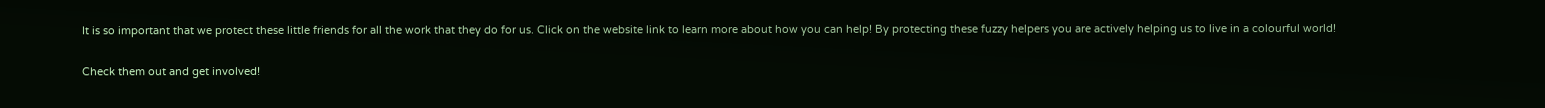It is so important that we protect these little friends for all the work that they do for us. Click on the website link to learn more about how you can help! By protecting these fuzzy helpers you are actively helping us to live in a colourful world!

Check them out and get involved!